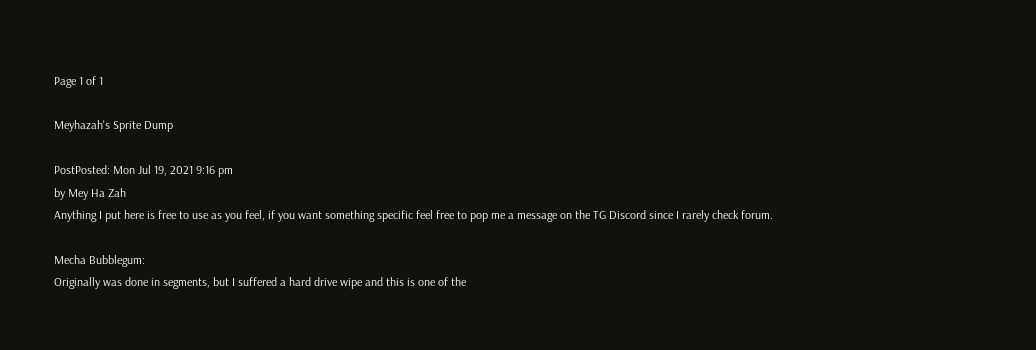Page 1 of 1

Meyhazah's Sprite Dump

PostPosted: Mon Jul 19, 2021 9:16 pm
by Mey Ha Zah
Anything I put here is free to use as you feel, if you want something specific feel free to pop me a message on the TG Discord since I rarely check forum.

Mecha Bubblegum:
Originally was done in segments, but I suffered a hard drive wipe and this is one of the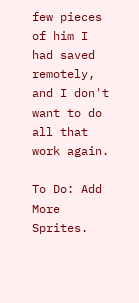few pieces of him I had saved remotely, and I don't want to do all that work again.

To Do: Add More Sprites.